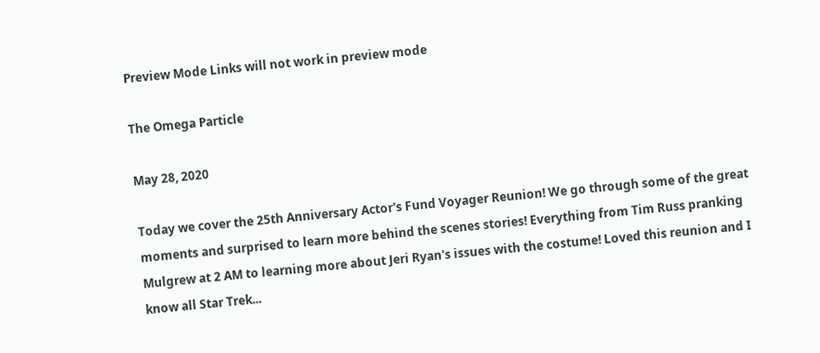Preview Mode Links will not work in preview mode

The Omega Particle

May 28, 2020

Today we cover the 25th Anniversary Actor's Fund Voyager Reunion! We go through some of the great moments and surprised to learn more behind the scenes stories! Everything from Tim Russ pranking Mulgrew at 2 AM to learning more about Jeri Ryan's issues with the costume! Loved this reunion and I know all Star Trek...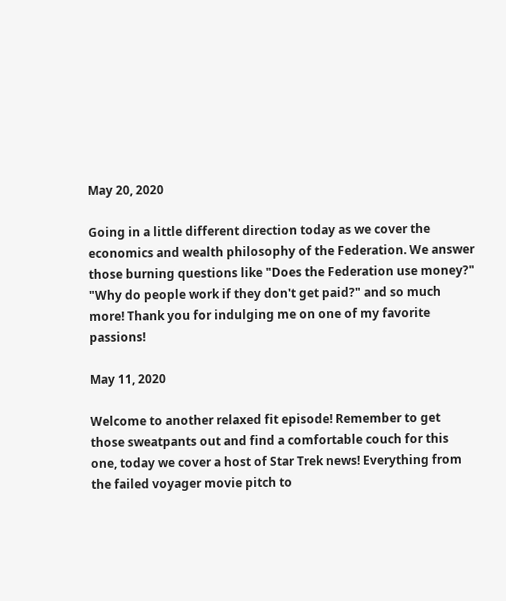May 20, 2020

Going in a little different direction today as we cover the economics and wealth philosophy of the Federation. We answer those burning questions like "Does the Federation use money?" "Why do people work if they don't get paid?" and so much more! Thank you for indulging me on one of my favorite passions!

May 11, 2020

Welcome to another relaxed fit episode! Remember to get those sweatpants out and find a comfortable couch for this one, today we cover a host of Star Trek news! Everything from the failed voyager movie pitch to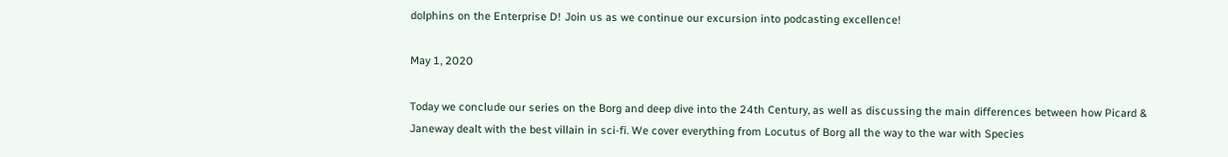dolphins on the Enterprise D! Join us as we continue our excursion into podcasting excellence!

May 1, 2020

Today we conclude our series on the Borg and deep dive into the 24th Century, as well as discussing the main differences between how Picard & Janeway dealt with the best villain in sci-fi. We cover everything from Locutus of Borg all the way to the war with Species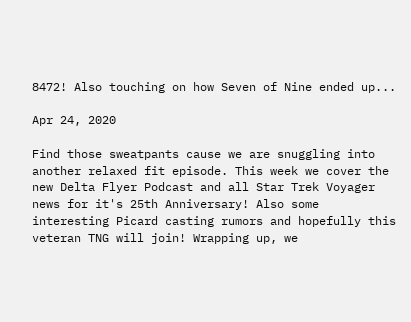8472! Also touching on how Seven of Nine ended up...

Apr 24, 2020

Find those sweatpants cause we are snuggling into another relaxed fit episode. This week we cover the new Delta Flyer Podcast and all Star Trek Voyager news for it's 25th Anniversary! Also some interesting Picard casting rumors and hopefully this veteran TNG will join! Wrapping up, we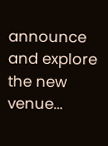announce and explore the new venue...